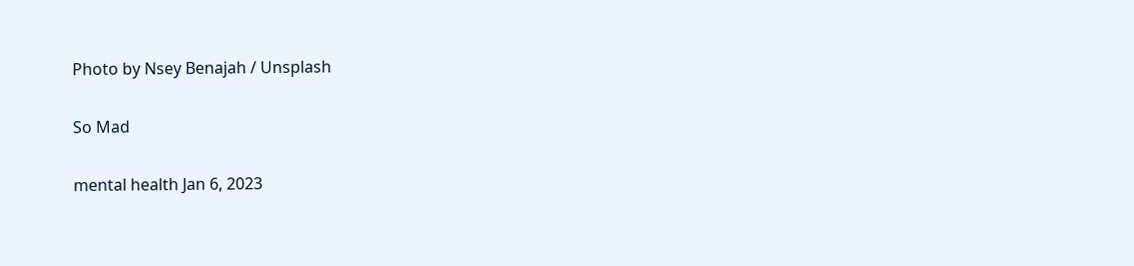Photo by Nsey Benajah / Unsplash

So Mad

mental health Jan 6, 2023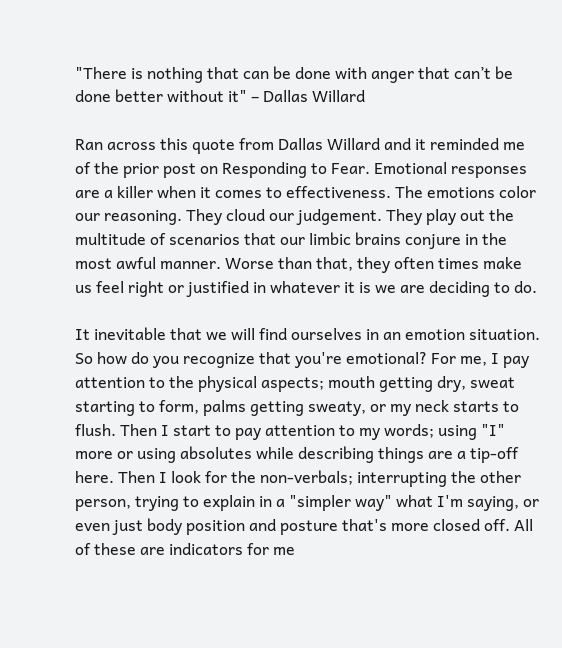"There is nothing that can be done with anger that can’t be done better without it" – Dallas Willard

Ran across this quote from Dallas Willard and it reminded me of the prior post on Responding to Fear. Emotional responses are a killer when it comes to effectiveness. The emotions color our reasoning. They cloud our judgement. They play out the multitude of scenarios that our limbic brains conjure in the most awful manner. Worse than that, they often times make us feel right or justified in whatever it is we are deciding to do.

It inevitable that we will find ourselves in an emotion situation. So how do you recognize that you're emotional? For me, I pay attention to the physical aspects; mouth getting dry, sweat starting to form, palms getting sweaty, or my neck starts to flush. Then I start to pay attention to my words; using "I" more or using absolutes while describing things are a tip-off here. Then I look for the non-verbals; interrupting the other person, trying to explain in a "simpler way" what I'm saying, or even just body position and posture that's more closed off. All of these are indicators for me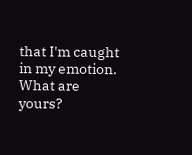that I'm caught in my emotion. What are yours?